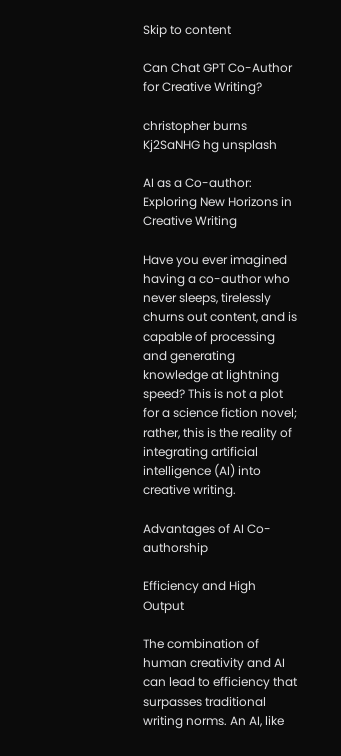Skip to content

Can Chat GPT Co-Author for Creative Writing?

christopher burns Kj2SaNHG hg unsplash

AI as a Co-author: Exploring New Horizons in Creative Writing

Have you ever imagined having a co-author who never sleeps, tirelessly churns out content, and is capable of processing and generating knowledge at lightning speed? This is not a plot for a science fiction novel; rather, this is the reality of integrating artificial intelligence (AI) into creative writing.

Advantages of AI Co-authorship

Efficiency and High Output

The combination of human creativity and AI can lead to efficiency that surpasses traditional writing norms. An AI, like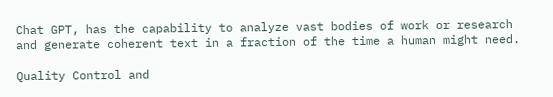Chat GPT, has the capability to analyze vast bodies of work or research and generate coherent text in a fraction of the time a human might need.

Quality Control and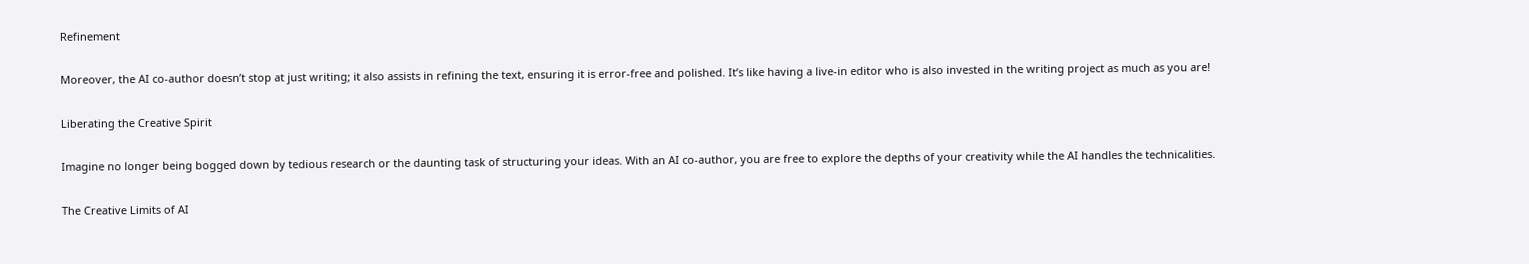Refinement

Moreover, the AI co-author doesn’t stop at just writing; it also assists in refining the text, ensuring it is error-free and polished. It’s like having a live-in editor who is also invested in the writing project as much as you are!

Liberating the Creative Spirit

Imagine no longer being bogged down by tedious research or the daunting task of structuring your ideas. With an AI co-author, you are free to explore the depths of your creativity while the AI handles the technicalities.

The Creative Limits of AI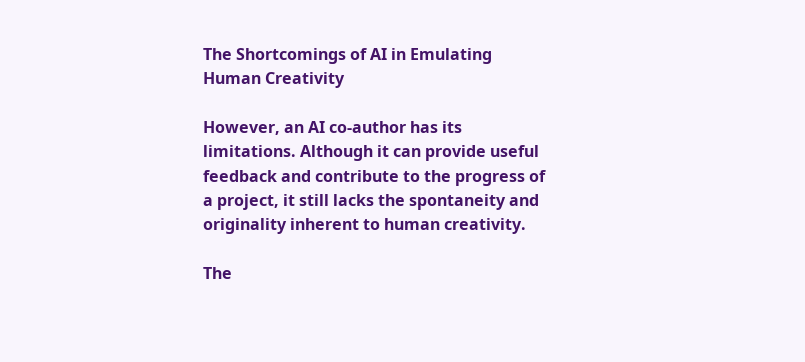The Shortcomings of AI in Emulating Human Creativity

However, an AI co-author has its limitations. Although it can provide useful feedback and contribute to the progress of a project, it still lacks the spontaneity and originality inherent to human creativity.

The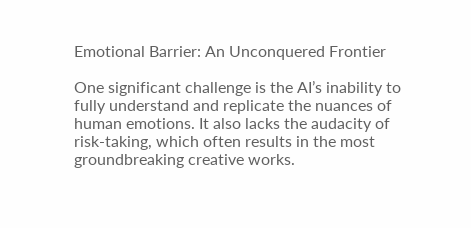Emotional Barrier: An Unconquered Frontier

One significant challenge is the AI’s inability to fully understand and replicate the nuances of human emotions. It also lacks the audacity of risk-taking, which often results in the most groundbreaking creative works.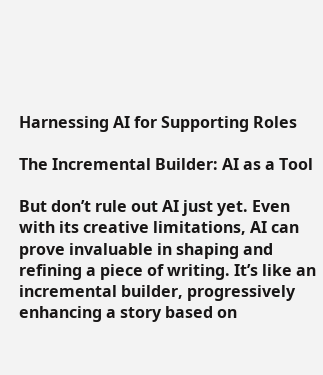Harnessing AI for Supporting Roles

The Incremental Builder: AI as a Tool

But don’t rule out AI just yet. Even with its creative limitations, AI can prove invaluable in shaping and refining a piece of writing. It’s like an incremental builder, progressively enhancing a story based on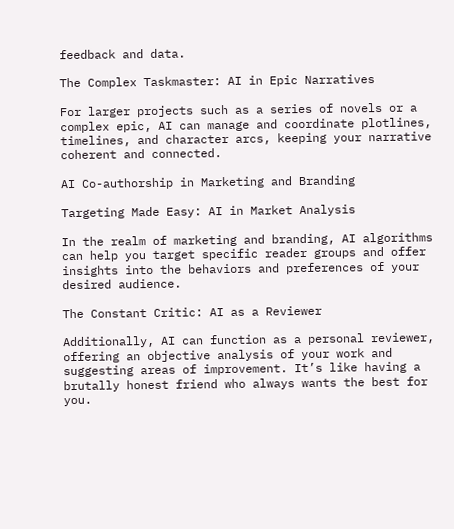feedback and data.

The Complex Taskmaster: AI in Epic Narratives

For larger projects such as a series of novels or a complex epic, AI can manage and coordinate plotlines, timelines, and character arcs, keeping your narrative coherent and connected.

AI Co-authorship in Marketing and Branding

Targeting Made Easy: AI in Market Analysis

In the realm of marketing and branding, AI algorithms can help you target specific reader groups and offer insights into the behaviors and preferences of your desired audience.

The Constant Critic: AI as a Reviewer

Additionally, AI can function as a personal reviewer, offering an objective analysis of your work and suggesting areas of improvement. It’s like having a brutally honest friend who always wants the best for you.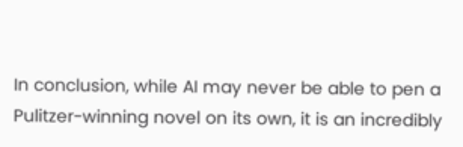In conclusion, while AI may never be able to pen a Pulitzer-winning novel on its own, it is an incredibly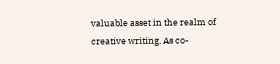valuable asset in the realm of creative writing. As co-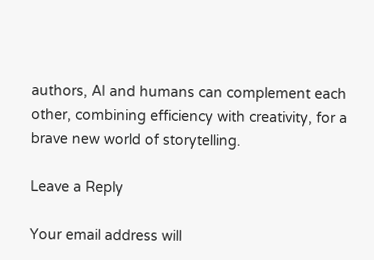authors, AI and humans can complement each other, combining efficiency with creativity, for a brave new world of storytelling.

Leave a Reply

Your email address will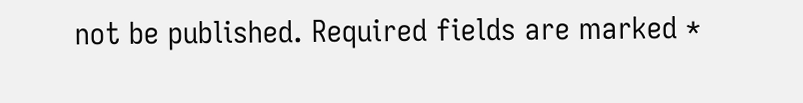not be published. Required fields are marked *